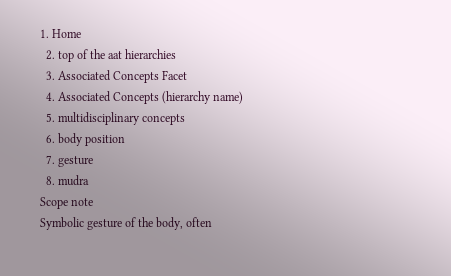1. Home
  2. top of the aat hierarchies
  3. Associated Concepts Facet
  4. Associated Concepts (hierarchy name)
  5. multidisciplinary concepts
  6. body position
  7. gesture
  8. mudra
Scope note
Symbolic gesture of the body, often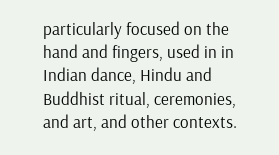particularly focused on the hand and fingers, used in in Indian dance, Hindu and Buddhist ritual, ceremonies, and art, and other contexts.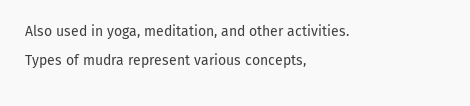Also used in yoga, meditation, and other activities. Types of mudra represent various concepts,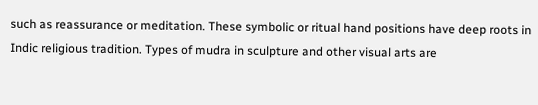such as reassurance or meditation. These symbolic or ritual hand positions have deep roots in Indic religious tradition. Types of mudra in sculpture and other visual arts are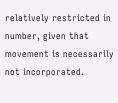relatively restricted in number, given that movement is necessarily not incorporated.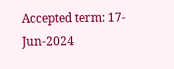Accepted term: 17-Jun-2024